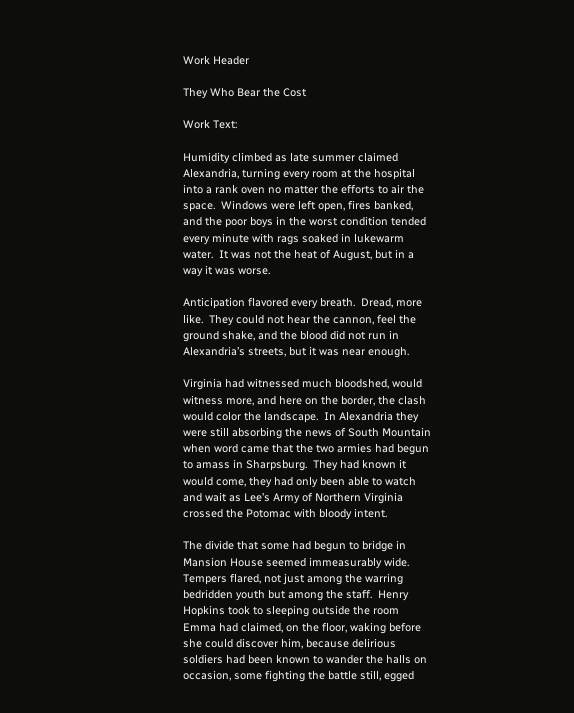Work Header

They Who Bear the Cost

Work Text:

Humidity climbed as late summer claimed Alexandria, turning every room at the hospital into a rank oven no matter the efforts to air the space.  Windows were left open, fires banked, and the poor boys in the worst condition tended every minute with rags soaked in lukewarm water.  It was not the heat of August, but in a way it was worse.

Anticipation flavored every breath.  Dread, more like.  They could not hear the cannon, feel the ground shake, and the blood did not run in Alexandria’s streets, but it was near enough.

Virginia had witnessed much bloodshed, would witness more, and here on the border, the clash would color the landscape.  In Alexandria they were still absorbing the news of South Mountain when word came that the two armies had begun to amass in Sharpsburg.  They had known it would come, they had only been able to watch and wait as Lee’s Army of Northern Virginia crossed the Potomac with bloody intent.

The divide that some had begun to bridge in Mansion House seemed immeasurably wide.  Tempers flared, not just among the warring bedridden youth but among the staff.  Henry Hopkins took to sleeping outside the room Emma had claimed, on the floor, waking before she could discover him, because delirious soldiers had been known to wander the halls on occasion, some fighting the battle still, egged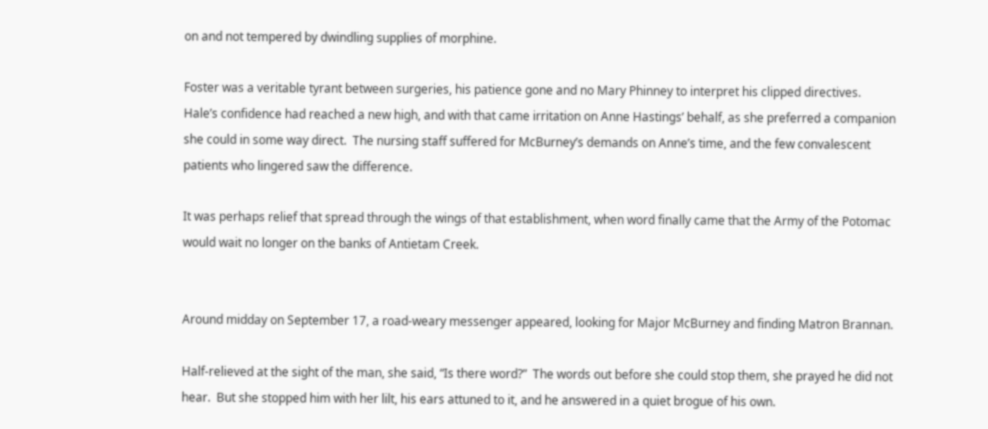on and not tempered by dwindling supplies of morphine.

Foster was a veritable tyrant between surgeries, his patience gone and no Mary Phinney to interpret his clipped directives.  Hale’s confidence had reached a new high, and with that came irritation on Anne Hastings’ behalf, as she preferred a companion she could in some way direct.  The nursing staff suffered for McBurney’s demands on Anne’s time, and the few convalescent patients who lingered saw the difference.

It was perhaps relief that spread through the wings of that establishment, when word finally came that the Army of the Potomac would wait no longer on the banks of Antietam Creek.


Around midday on September 17, a road-weary messenger appeared, looking for Major McBurney and finding Matron Brannan.

Half-relieved at the sight of the man, she said, “Is there word?”  The words out before she could stop them, she prayed he did not hear.  But she stopped him with her lilt, his ears attuned to it, and he answered in a quiet brogue of his own.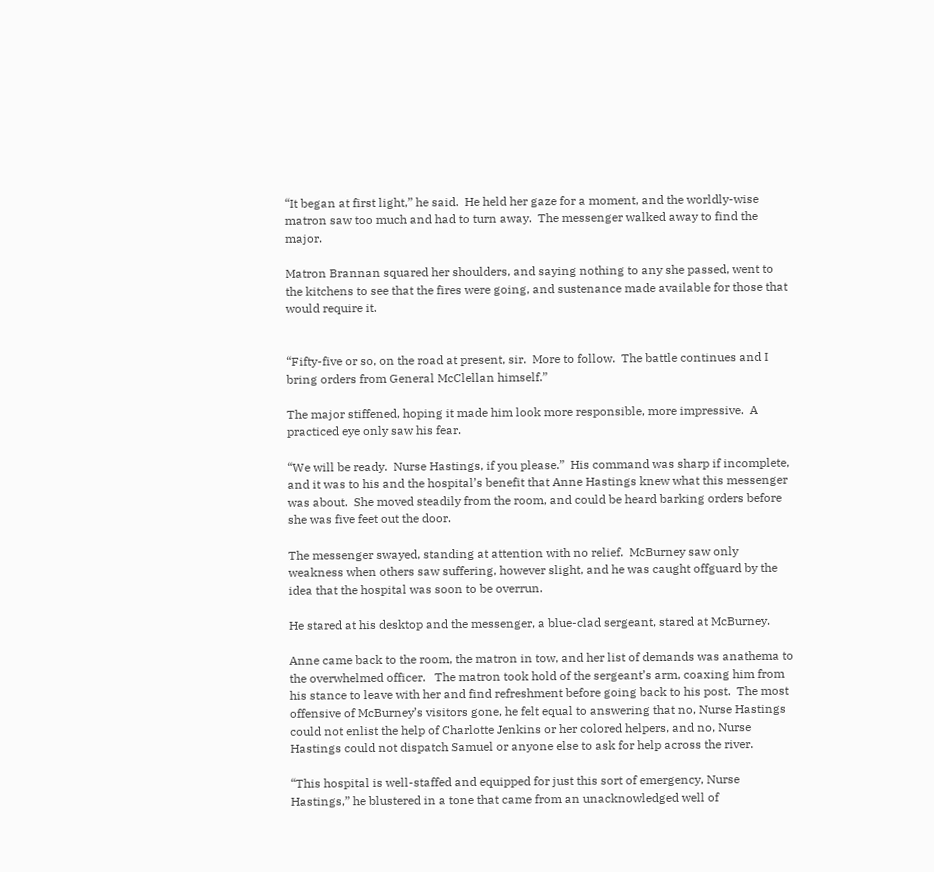“It began at first light,” he said.  He held her gaze for a moment, and the worldly-wise matron saw too much and had to turn away.  The messenger walked away to find the major.

Matron Brannan squared her shoulders, and saying nothing to any she passed, went to the kitchens to see that the fires were going, and sustenance made available for those that would require it.


“Fifty-five or so, on the road at present, sir.  More to follow.  The battle continues and I bring orders from General McClellan himself.”

The major stiffened, hoping it made him look more responsible, more impressive.  A practiced eye only saw his fear.

“We will be ready.  Nurse Hastings, if you please.”  His command was sharp if incomplete, and it was to his and the hospital’s benefit that Anne Hastings knew what this messenger was about.  She moved steadily from the room, and could be heard barking orders before she was five feet out the door.

The messenger swayed, standing at attention with no relief.  McBurney saw only weakness when others saw suffering, however slight, and he was caught offguard by the idea that the hospital was soon to be overrun.

He stared at his desktop and the messenger, a blue-clad sergeant, stared at McBurney.

Anne came back to the room, the matron in tow, and her list of demands was anathema to the overwhelmed officer.   The matron took hold of the sergeant’s arm, coaxing him from his stance to leave with her and find refreshment before going back to his post.  The most offensive of McBurney’s visitors gone, he felt equal to answering that no, Nurse Hastings could not enlist the help of Charlotte Jenkins or her colored helpers, and no, Nurse Hastings could not dispatch Samuel or anyone else to ask for help across the river.

“This hospital is well-staffed and equipped for just this sort of emergency, Nurse Hastings,” he blustered in a tone that came from an unacknowledged well of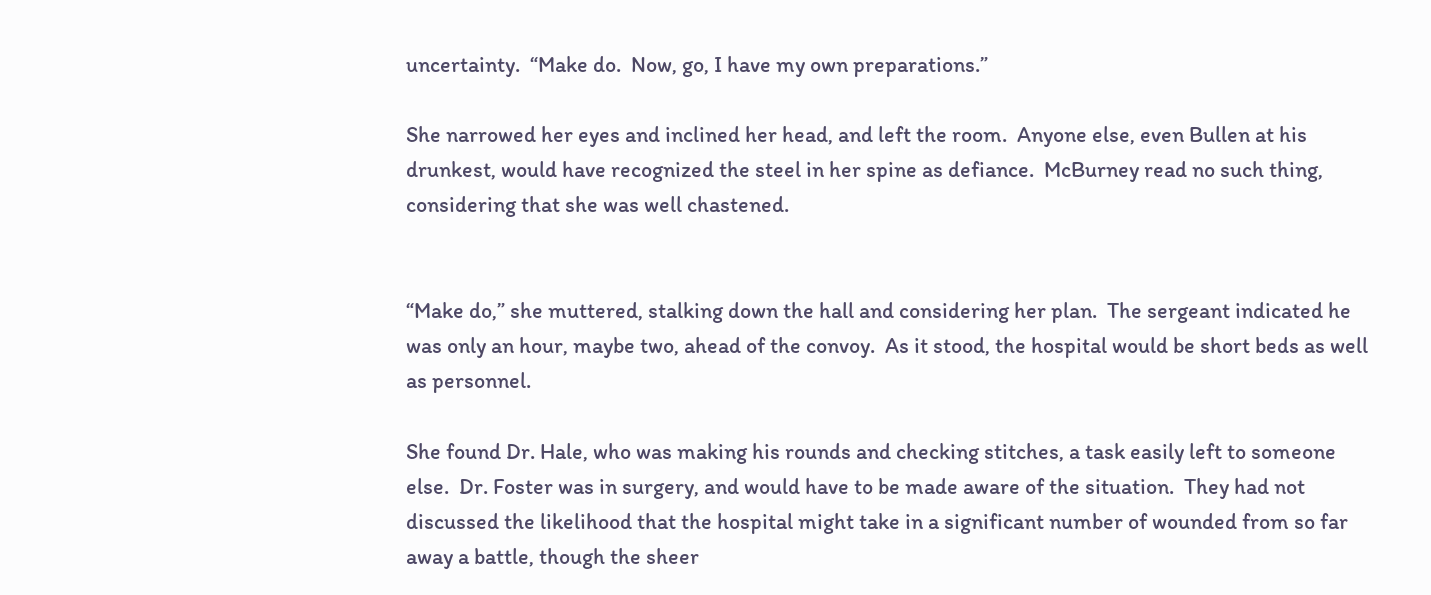uncertainty.  “Make do.  Now, go, I have my own preparations.”

She narrowed her eyes and inclined her head, and left the room.  Anyone else, even Bullen at his drunkest, would have recognized the steel in her spine as defiance.  McBurney read no such thing, considering that she was well chastened.


“Make do,” she muttered, stalking down the hall and considering her plan.  The sergeant indicated he was only an hour, maybe two, ahead of the convoy.  As it stood, the hospital would be short beds as well as personnel.

She found Dr. Hale, who was making his rounds and checking stitches, a task easily left to someone else.  Dr. Foster was in surgery, and would have to be made aware of the situation.  They had not discussed the likelihood that the hospital might take in a significant number of wounded from so far away a battle, though the sheer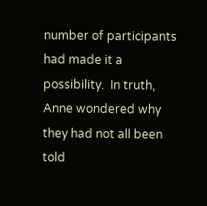number of participants had made it a possibility.  In truth, Anne wondered why they had not all been told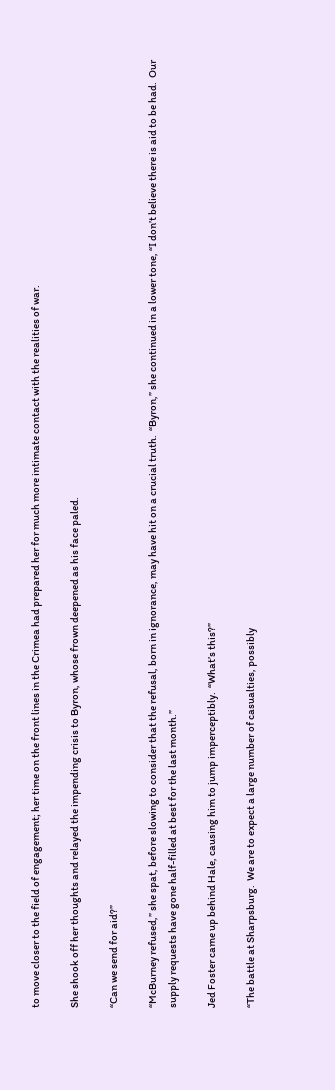to move closer to the field of engagement; her time on the front lines in the Crimea had prepared her for much more intimate contact with the realities of war.

She shook off her thoughts and relayed the impending crisis to Byron, whose frown deepened as his face paled.

“Can we send for aid?”

“McBurney refused,” she spat, before slowing to consider that the refusal, born in ignorance, may have hit on a crucial truth.  “Byron,” she continued in a lower tone, “I don’t believe there is aid to be had.  Our supply requests have gone half-filled at best for the last month.”

Jed Foster came up behind Hale, causing him to jump imperceptibly.  “What’s this?”

“The battle at Sharpsburg.  We are to expect a large number of casualties, possibly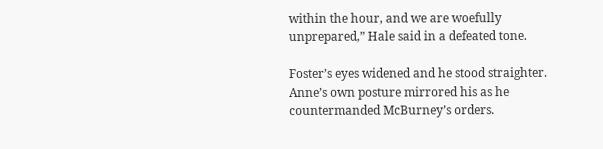within the hour, and we are woefully unprepared,” Hale said in a defeated tone.

Foster’s eyes widened and he stood straighter.  Anne’s own posture mirrored his as he countermanded McBurney’s orders.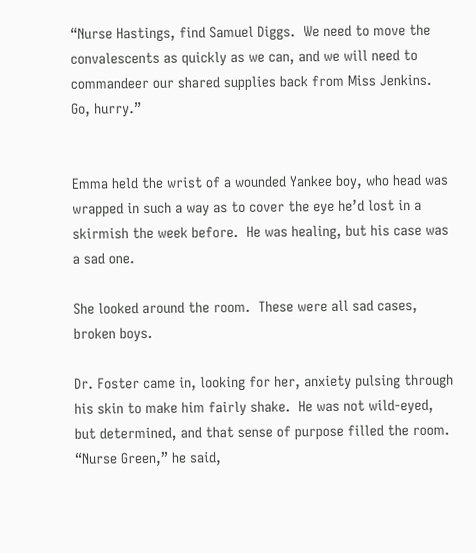“Nurse Hastings, find Samuel Diggs.  We need to move the convalescents as quickly as we can, and we will need to commandeer our shared supplies back from Miss Jenkins.  Go, hurry.”


Emma held the wrist of a wounded Yankee boy, who head was wrapped in such a way as to cover the eye he’d lost in a skirmish the week before.  He was healing, but his case was a sad one.

She looked around the room.  These were all sad cases, broken boys.

Dr. Foster came in, looking for her, anxiety pulsing through his skin to make him fairly shake.  He was not wild-eyed, but determined, and that sense of purpose filled the room.  “Nurse Green,” he said,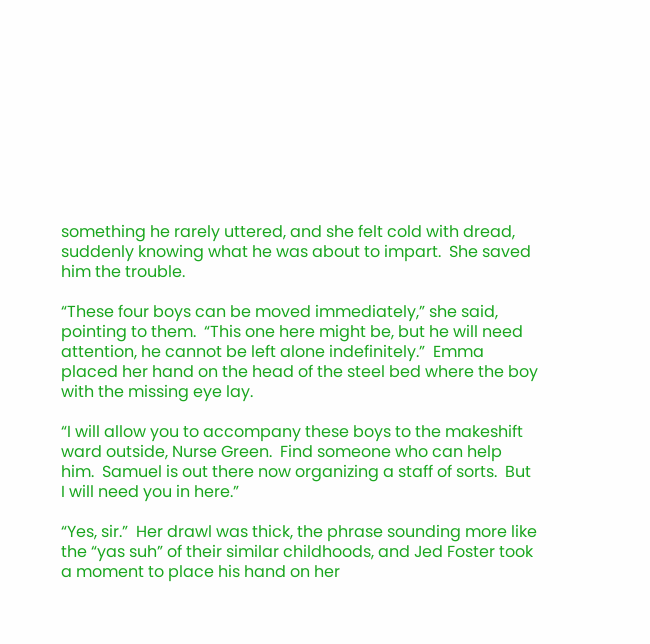something he rarely uttered, and she felt cold with dread, suddenly knowing what he was about to impart.  She saved him the trouble.

“These four boys can be moved immediately,” she said, pointing to them.  “This one here might be, but he will need attention, he cannot be left alone indefinitely.”  Emma placed her hand on the head of the steel bed where the boy with the missing eye lay.

“I will allow you to accompany these boys to the makeshift ward outside, Nurse Green.  Find someone who can help him.  Samuel is out there now organizing a staff of sorts.  But I will need you in here.”

“Yes, sir.”  Her drawl was thick, the phrase sounding more like the “yas suh” of their similar childhoods, and Jed Foster took a moment to place his hand on her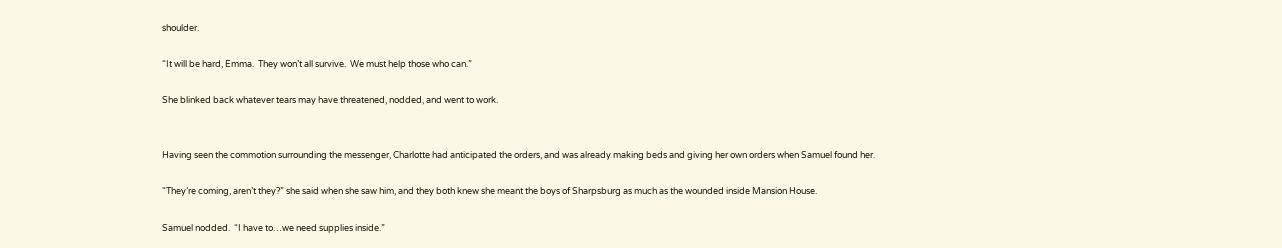shoulder.

“It will be hard, Emma.  They won’t all survive.  We must help those who can.”

She blinked back whatever tears may have threatened, nodded, and went to work.


Having seen the commotion surrounding the messenger, Charlotte had anticipated the orders, and was already making beds and giving her own orders when Samuel found her.

“They’re coming, aren’t they?” she said when she saw him, and they both knew she meant the boys of Sharpsburg as much as the wounded inside Mansion House.

Samuel nodded.  “I have to…we need supplies inside.”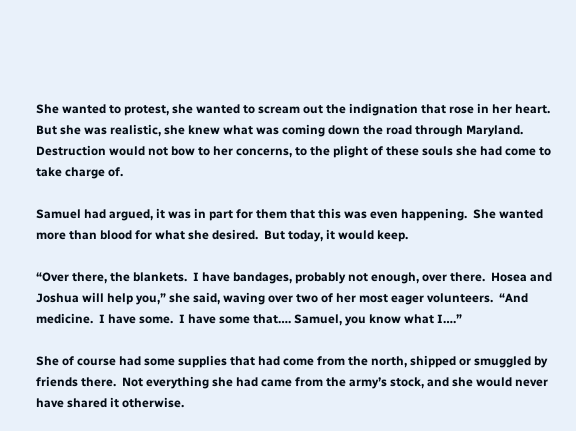She wanted to protest, she wanted to scream out the indignation that rose in her heart.  But she was realistic, she knew what was coming down the road through Maryland.  Destruction would not bow to her concerns, to the plight of these souls she had come to take charge of.

Samuel had argued, it was in part for them that this was even happening.  She wanted more than blood for what she desired.  But today, it would keep.

“Over there, the blankets.  I have bandages, probably not enough, over there.  Hosea and Joshua will help you,” she said, waving over two of her most eager volunteers.  “And medicine.  I have some.  I have some that…. Samuel, you know what I….”

She of course had some supplies that had come from the north, shipped or smuggled by friends there.  Not everything she had came from the army’s stock, and she would never have shared it otherwise.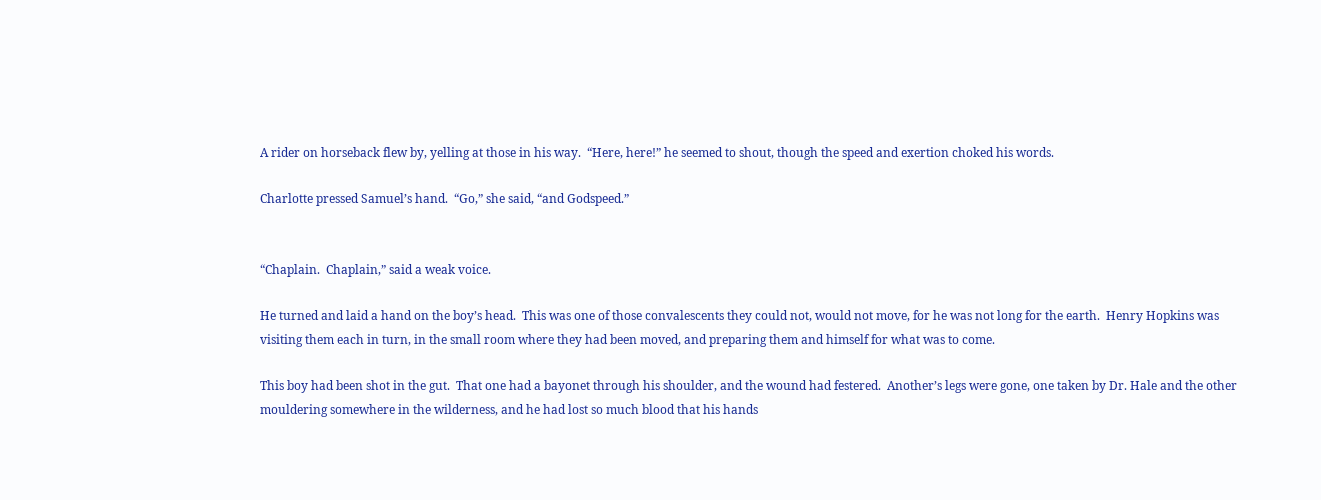A rider on horseback flew by, yelling at those in his way.  “Here, here!” he seemed to shout, though the speed and exertion choked his words.

Charlotte pressed Samuel’s hand.  “Go,” she said, “and Godspeed.”


“Chaplain.  Chaplain,” said a weak voice.

He turned and laid a hand on the boy’s head.  This was one of those convalescents they could not, would not move, for he was not long for the earth.  Henry Hopkins was visiting them each in turn, in the small room where they had been moved, and preparing them and himself for what was to come.

This boy had been shot in the gut.  That one had a bayonet through his shoulder, and the wound had festered.  Another’s legs were gone, one taken by Dr. Hale and the other mouldering somewhere in the wilderness, and he had lost so much blood that his hands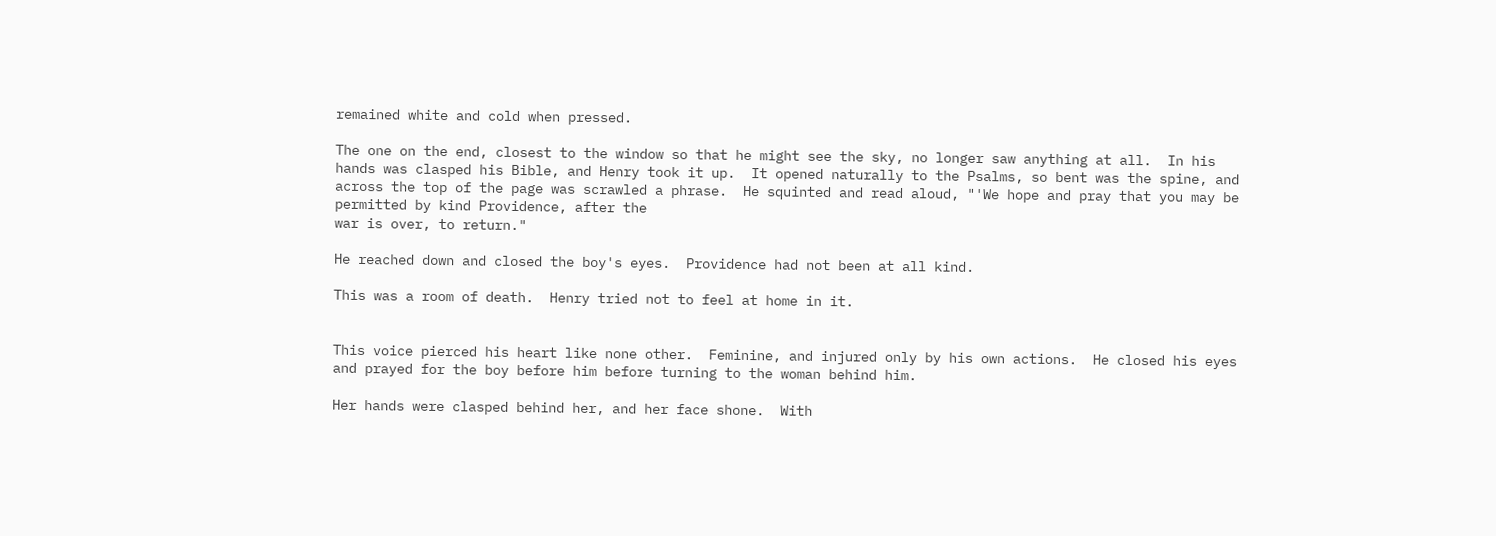remained white and cold when pressed.

The one on the end, closest to the window so that he might see the sky, no longer saw anything at all.  In his hands was clasped his Bible, and Henry took it up.  It opened naturally to the Psalms, so bent was the spine, and across the top of the page was scrawled a phrase.  He squinted and read aloud, "'We hope and pray that you may be permitted by kind Providence, after the
war is over, to return."

He reached down and closed the boy's eyes.  Providence had not been at all kind.

This was a room of death.  Henry tried not to feel at home in it.


This voice pierced his heart like none other.  Feminine, and injured only by his own actions.  He closed his eyes and prayed for the boy before him before turning to the woman behind him.

Her hands were clasped behind her, and her face shone.  With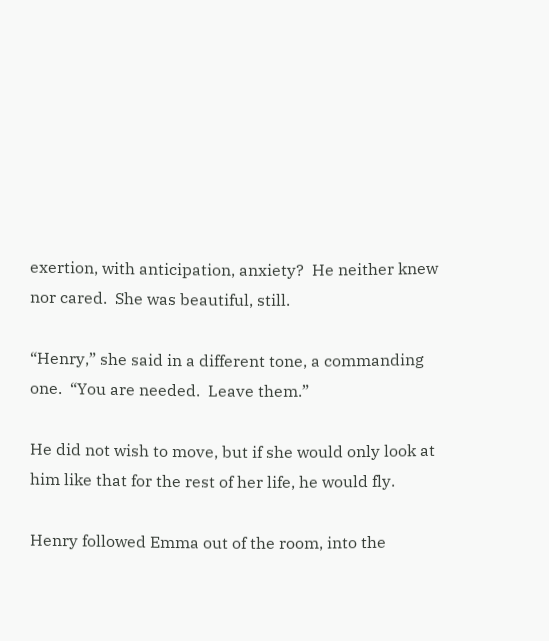exertion, with anticipation, anxiety?  He neither knew nor cared.  She was beautiful, still.

“Henry,” she said in a different tone, a commanding one.  “You are needed.  Leave them.”

He did not wish to move, but if she would only look at him like that for the rest of her life, he would fly.

Henry followed Emma out of the room, into the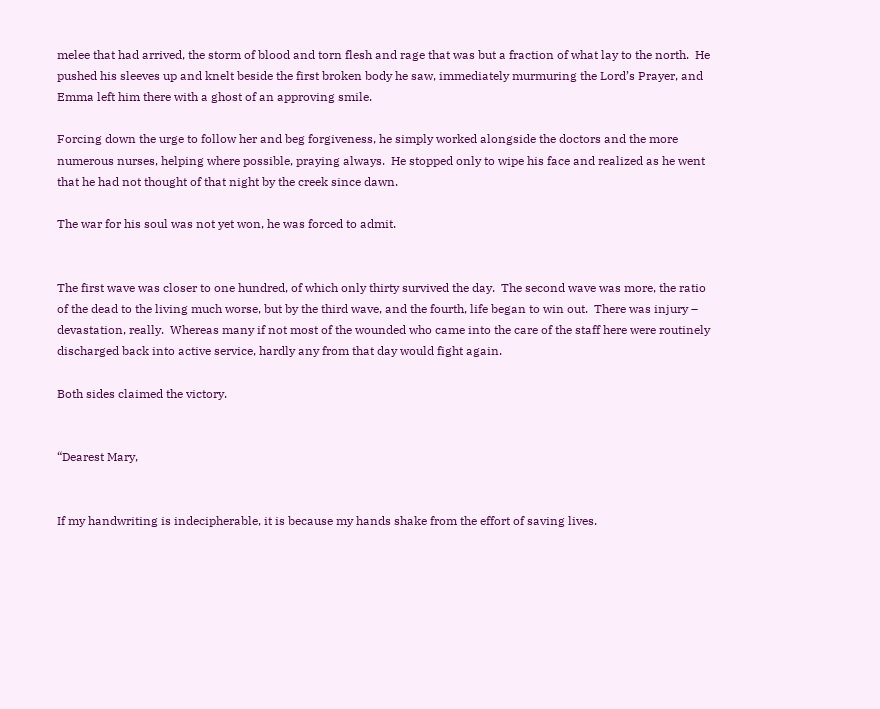melee that had arrived, the storm of blood and torn flesh and rage that was but a fraction of what lay to the north.  He pushed his sleeves up and knelt beside the first broken body he saw, immediately murmuring the Lord’s Prayer, and Emma left him there with a ghost of an approving smile.

Forcing down the urge to follow her and beg forgiveness, he simply worked alongside the doctors and the more numerous nurses, helping where possible, praying always.  He stopped only to wipe his face and realized as he went that he had not thought of that night by the creek since dawn.

The war for his soul was not yet won, he was forced to admit.


The first wave was closer to one hundred, of which only thirty survived the day.  The second wave was more, the ratio of the dead to the living much worse, but by the third wave, and the fourth, life began to win out.  There was injury – devastation, really.  Whereas many if not most of the wounded who came into the care of the staff here were routinely discharged back into active service, hardly any from that day would fight again.

Both sides claimed the victory.


“Dearest Mary,


If my handwriting is indecipherable, it is because my hands shake from the effort of saving lives.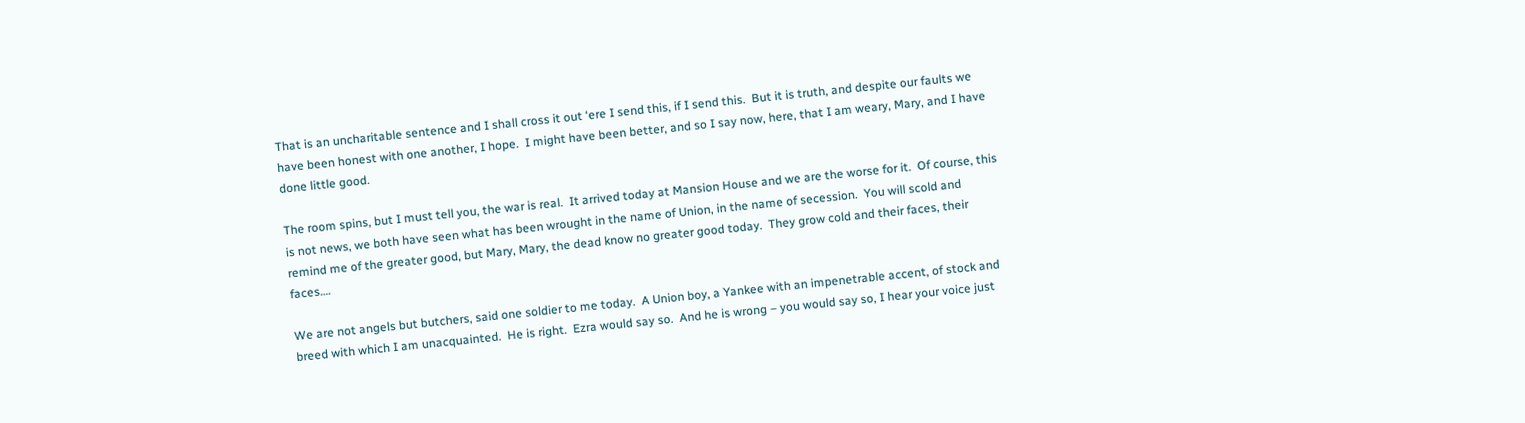That is an uncharitable sentence and I shall cross it out ‘ere I send this, if I send this.  But it is truth, and despite our faults we have been honest with one another, I hope.  I might have been better, and so I say now, here, that I am weary, Mary, and I have done little good.

The room spins, but I must tell you, the war is real.  It arrived today at Mansion House and we are the worse for it.  Of course, this is not news, we both have seen what has been wrought in the name of Union, in the name of secession.  You will scold and remind me of the greater good, but Mary, Mary, the dead know no greater good today.  They grow cold and their faces, their faces….

We are not angels but butchers, said one soldier to me today.  A Union boy, a Yankee with an impenetrable accent, of stock and breed with which I am unacquainted.  He is right.  Ezra would say so.  And he is wrong – you would say so, I hear your voice just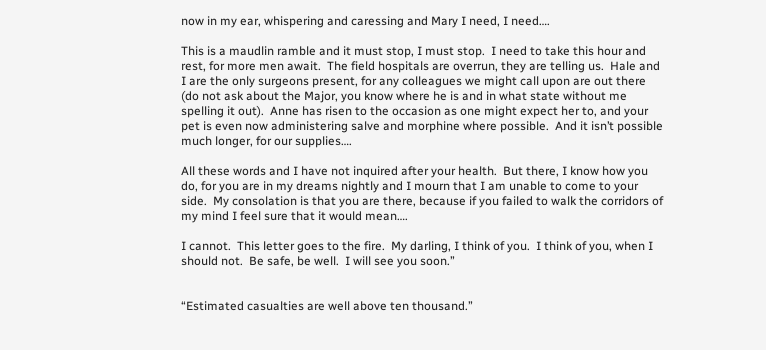now in my ear, whispering and caressing and Mary I need, I need….

This is a maudlin ramble and it must stop, I must stop.  I need to take this hour and rest, for more men await.  The field hospitals are overrun, they are telling us.  Hale and I are the only surgeons present, for any colleagues we might call upon are out there (do not ask about the Major, you know where he is and in what state without me spelling it out).  Anne has risen to the occasion as one might expect her to, and your pet is even now administering salve and morphine where possible.  And it isn’t possible much longer, for our supplies….

All these words and I have not inquired after your health.  But there, I know how you do, for you are in my dreams nightly and I mourn that I am unable to come to your side.  My consolation is that you are there, because if you failed to walk the corridors of my mind I feel sure that it would mean….

I cannot.  This letter goes to the fire.  My darling, I think of you.  I think of you, when I should not.  Be safe, be well.  I will see you soon.”


“Estimated casualties are well above ten thousand.”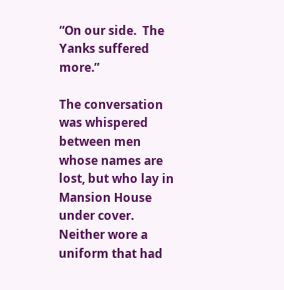“On our side.  The Yanks suffered more.”

The conversation was whispered between men whose names are lost, but who lay in Mansion House under cover.  Neither wore a uniform that had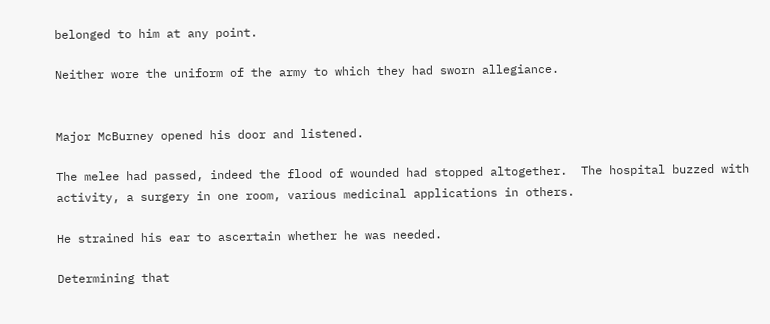belonged to him at any point.

Neither wore the uniform of the army to which they had sworn allegiance.


Major McBurney opened his door and listened.

The melee had passed, indeed the flood of wounded had stopped altogether.  The hospital buzzed with activity, a surgery in one room, various medicinal applications in others.

He strained his ear to ascertain whether he was needed.

Determining that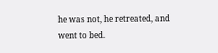he was not, he retreated, and went to bed.